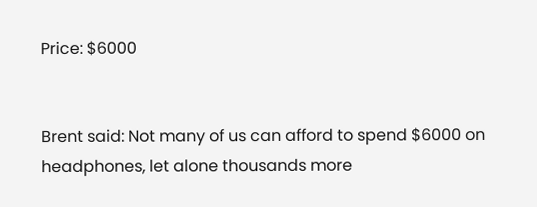Price: $6000


Brent said: Not many of us can afford to spend $6000 on headphones, let alone thousands more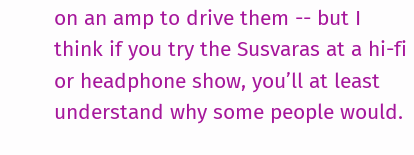on an amp to drive them -- but I think if you try the Susvaras at a hi-fi or headphone show, you’ll at least understand why some people would.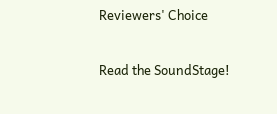Reviewers' Choice

Read the SoundStage!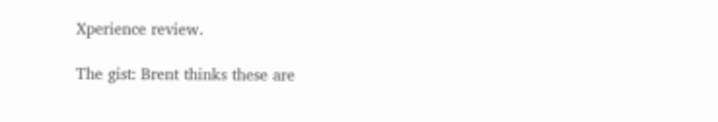Xperience review.

The gist: Brent thinks these are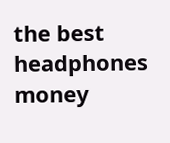the best headphones money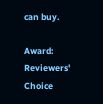can buy.

Award: Reviewers' Choice